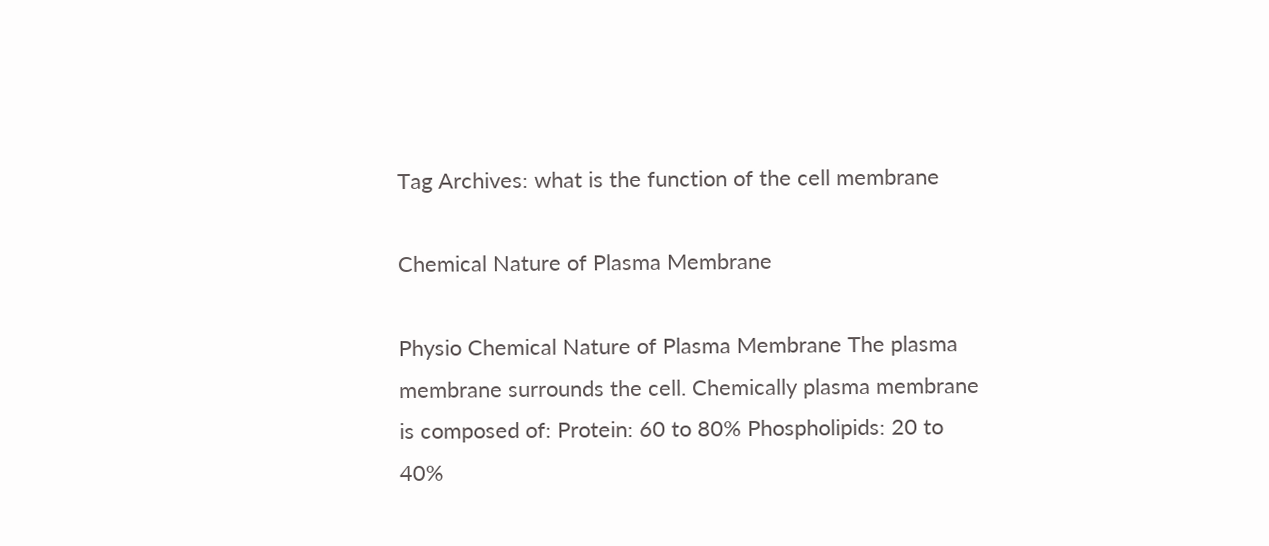Tag Archives: what is the function of the cell membrane

Chemical Nature of Plasma Membrane

Physio Chemical Nature of Plasma Membrane The plasma membrane surrounds the cell. Chemically plasma membrane is composed of: Protein: 60 to 80% Phospholipids: 20 to 40%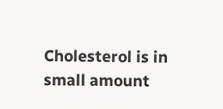Cholesterol is in small amount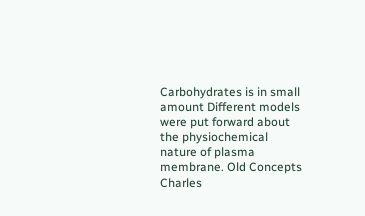Carbohydrates is in small amount Different models were put forward about the physiochemical nature of plasma membrane. Old Concepts Charles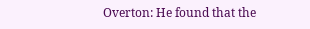Overton: He found that the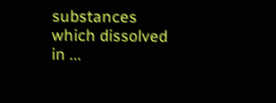substances which dissolved in ...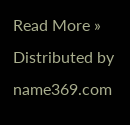Read More »
Distributed by name369.com